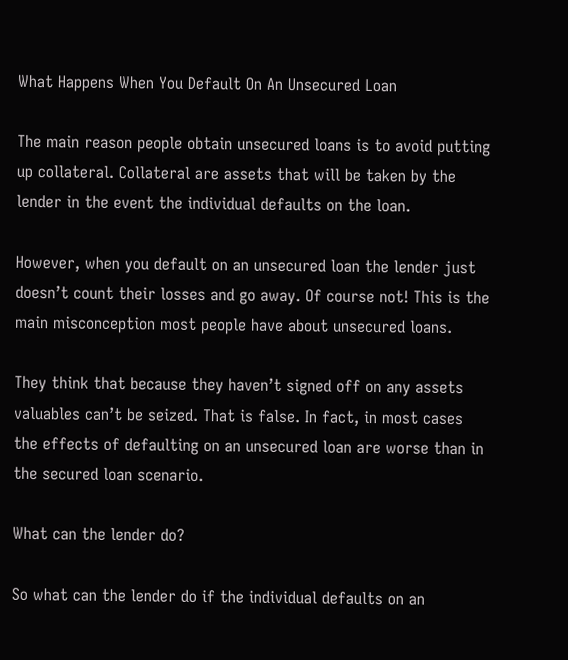What Happens When You Default On An Unsecured Loan

The main reason people obtain unsecured loans is to avoid putting up collateral. Collateral are assets that will be taken by the lender in the event the individual defaults on the loan.

However, when you default on an unsecured loan the lender just doesn’t count their losses and go away. Of course not! This is the main misconception most people have about unsecured loans.

They think that because they haven’t signed off on any assets valuables can’t be seized. That is false. In fact, in most cases the effects of defaulting on an unsecured loan are worse than in the secured loan scenario.

What can the lender do?

So what can the lender do if the individual defaults on an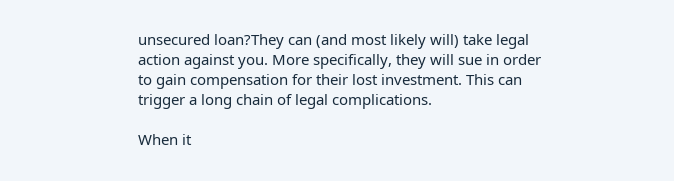unsecured loan?They can (and most likely will) take legal action against you. More specifically, they will sue in order to gain compensation for their lost investment. This can trigger a long chain of legal complications.

When it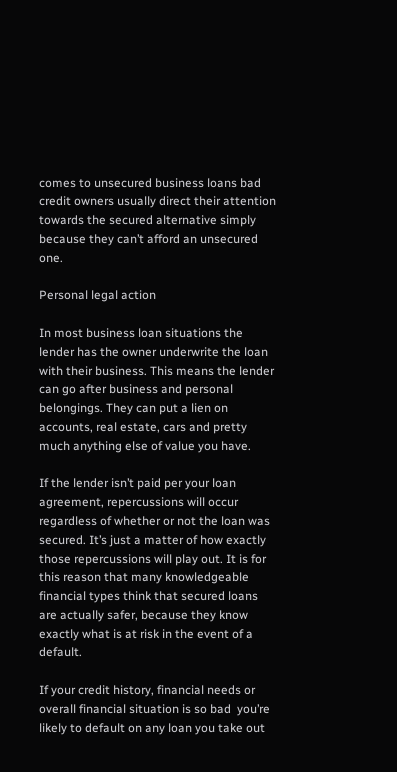comes to unsecured business loans bad credit owners usually direct their attention towards the secured alternative simply because they can’t afford an unsecured one.

Personal legal action

In most business loan situations the lender has the owner underwrite the loan with their business. This means the lender can go after business and personal belongings. They can put a lien on accounts, real estate, cars and pretty much anything else of value you have.

If the lender isn’t paid per your loan agreement, repercussions will occur regardless of whether or not the loan was secured. It’s just a matter of how exactly those repercussions will play out. It is for this reason that many knowledgeable financial types think that secured loans are actually safer, because they know exactly what is at risk in the event of a default.

If your credit history, financial needs or overall financial situation is so bad  you’re likely to default on any loan you take out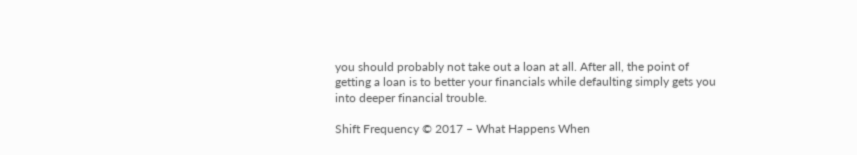you should probably not take out a loan at all. After all, the point of getting a loan is to better your financials while defaulting simply gets you into deeper financial trouble.

Shift Frequency © 2017 – What Happens When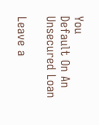You
Default On An Unsecured Loan

Leave a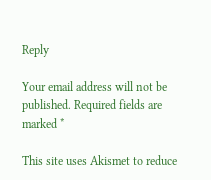Reply

Your email address will not be published. Required fields are marked *

This site uses Akismet to reduce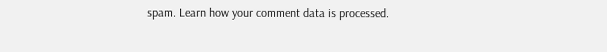spam. Learn how your comment data is processed.